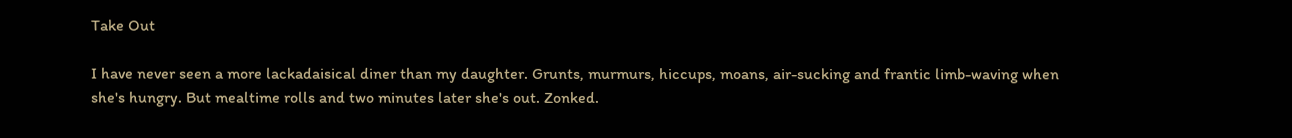Take Out

I have never seen a more lackadaisical diner than my daughter. Grunts, murmurs, hiccups, moans, air-sucking and frantic limb-waving when she's hungry. But mealtime rolls and two minutes later she's out. Zonked.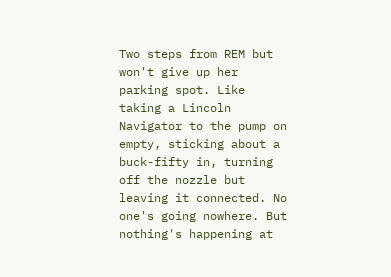Two steps from REM but won't give up her parking spot. Like taking a Lincoln Navigator to the pump on empty, sticking about a buck-fifty in, turning off the nozzle but leaving it connected. No one's going nowhere. But nothing's happening at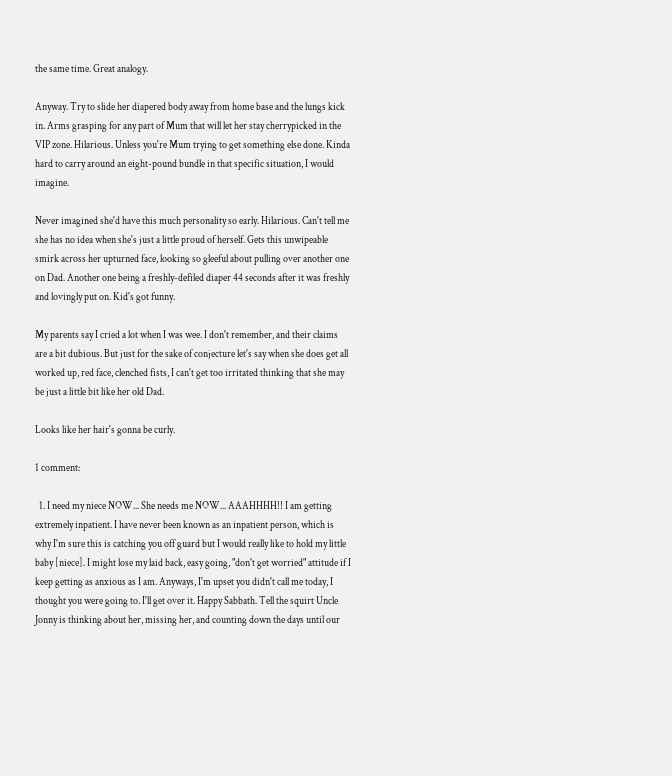the same time. Great analogy.

Anyway. Try to slide her diapered body away from home base and the lungs kick in. Arms grasping for any part of Mum that will let her stay cherrypicked in the VIP zone. Hilarious. Unless you're Mum trying to get something else done. Kinda hard to carry around an eight-pound bundle in that specific situation, I would imagine.

Never imagined she'd have this much personality so early. Hilarious. Can't tell me she has no idea when she's just a little proud of herself. Gets this unwipeable smirk across her upturned face, looking so gleeful about pulling over another one on Dad. Another one being a freshly-defiled diaper 44 seconds after it was freshly and lovingly put on. Kid's got funny.

My parents say I cried a lot when I was wee. I don't remember, and their claims are a bit dubious. But just for the sake of conjecture let's say when she does get all worked up, red face, clenched fists, I can't get too irritated thinking that she may be just a little bit like her old Dad.

Looks like her hair's gonna be curly.

1 comment:

  1. I need my niece NOW... She needs me NOW... AAAHHHH!! I am getting extremely inpatient. I have never been known as an inpatient person, which is why I'm sure this is catching you off guard but I would really like to hold my little baby [niece]. I might lose my laid back, easy going, "don't get worried" attitude if I keep getting as anxious as I am. Anyways, I'm upset you didn't call me today, I thought you were going to. I'll get over it. Happy Sabbath. Tell the squirt Uncle Jonny is thinking about her, missing her, and counting down the days until our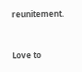reunitement.


Love to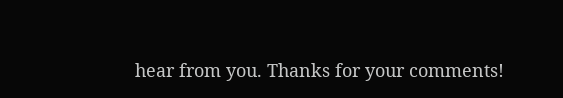hear from you. Thanks for your comments!